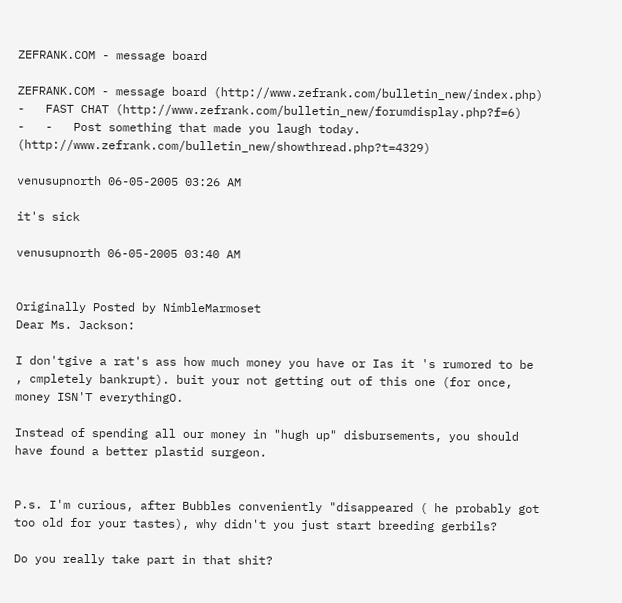ZEFRANK.COM - message board

ZEFRANK.COM - message board (http://www.zefrank.com/bulletin_new/index.php)
-   FAST CHAT (http://www.zefrank.com/bulletin_new/forumdisplay.php?f=6)
-   -   Post something that made you laugh today. (http://www.zefrank.com/bulletin_new/showthread.php?t=4329)

venusupnorth 06-05-2005 03:26 AM

it's sick

venusupnorth 06-05-2005 03:40 AM


Originally Posted by NimbleMarmoset
Dear Ms. Jackson:

I don'tgive a rat's ass how much money you have or Ias it 's rumored to be , cmpletely bankrupt). buit your not getting out of this one (for once, money ISN'T everythingO.

Instead of spending all our money in "hugh up" disbursements, you should have found a better plastid surgeon.


P.s. I'm curious, after Bubbles conveniently "disappeared ( he probably got too old for your tastes), why didn't you just start breeding gerbils?

Do you really take part in that shit?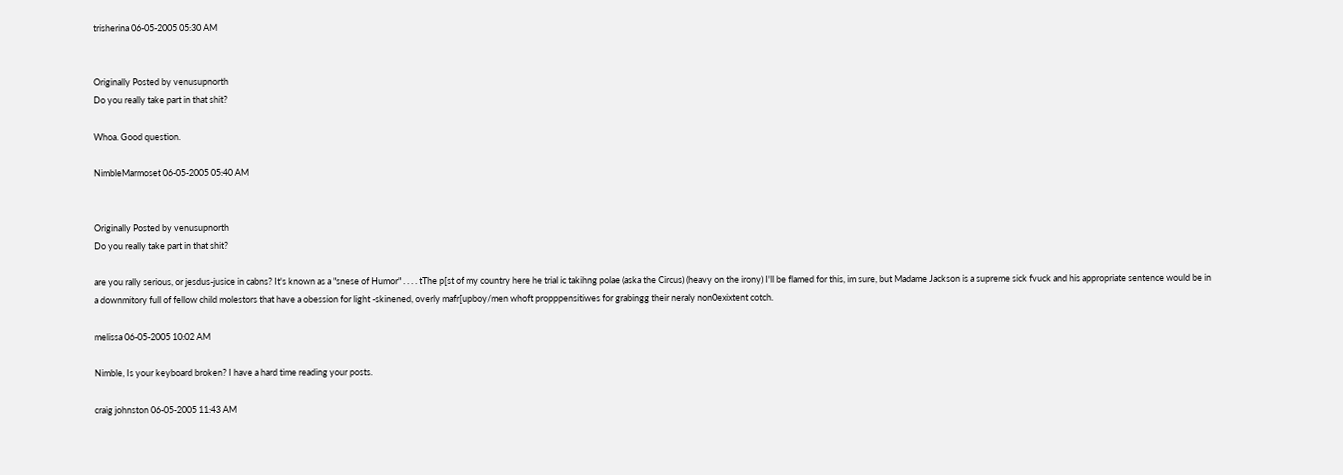trisherina 06-05-2005 05:30 AM


Originally Posted by venusupnorth
Do you really take part in that shit?

Whoa. Good question.

NimbleMarmoset 06-05-2005 05:40 AM


Originally Posted by venusupnorth
Do you really take part in that shit?

are you rally serious, or jesdus-jusice in cabns? It's known as a "snese of Humor" . . . . tThe p[st of my country here he trial ic takihng polae (aska the Circus) (heavy on the irony) I'll be flamed for this, im sure, but Madame Jackson is a supreme sick fvuck and his appropriate sentence would be in a downmitory full of fellow child molestors that have a obession for light -skinened, overly mafr[upboy/men whoft propppensitiwes for grabingg their neraly non0exixtent cotch.

melissa 06-05-2005 10:02 AM

Nimble, Is your keyboard broken? I have a hard time reading your posts.

craig johnston 06-05-2005 11:43 AM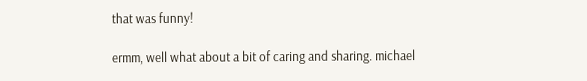that was funny!

ermm, well what about a bit of caring and sharing. michael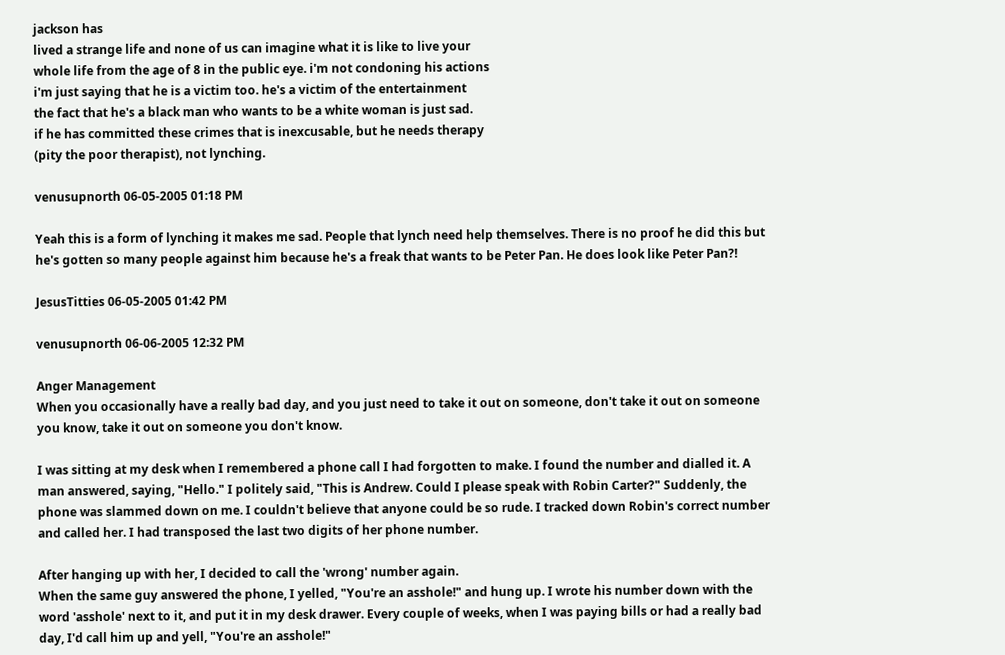jackson has
lived a strange life and none of us can imagine what it is like to live your
whole life from the age of 8 in the public eye. i'm not condoning his actions
i'm just saying that he is a victim too. he's a victim of the entertainment
the fact that he's a black man who wants to be a white woman is just sad.
if he has committed these crimes that is inexcusable, but he needs therapy
(pity the poor therapist), not lynching.

venusupnorth 06-05-2005 01:18 PM

Yeah this is a form of lynching it makes me sad. People that lynch need help themselves. There is no proof he did this but he's gotten so many people against him because he's a freak that wants to be Peter Pan. He does look like Peter Pan?!

JesusTitties 06-05-2005 01:42 PM

venusupnorth 06-06-2005 12:32 PM

Anger Management
When you occasionally have a really bad day, and you just need to take it out on someone, don't take it out on someone you know, take it out on someone you don't know.

I was sitting at my desk when I remembered a phone call I had forgotten to make. I found the number and dialled it. A man answered, saying, "Hello." I politely said, "This is Andrew. Could I please speak with Robin Carter?" Suddenly, the phone was slammed down on me. I couldn't believe that anyone could be so rude. I tracked down Robin's correct number and called her. I had transposed the last two digits of her phone number.

After hanging up with her, I decided to call the 'wrong' number again.
When the same guy answered the phone, I yelled, "You're an asshole!" and hung up. I wrote his number down with the word 'asshole' next to it, and put it in my desk drawer. Every couple of weeks, when I was paying bills or had a really bad day, I'd call him up and yell, "You're an asshole!"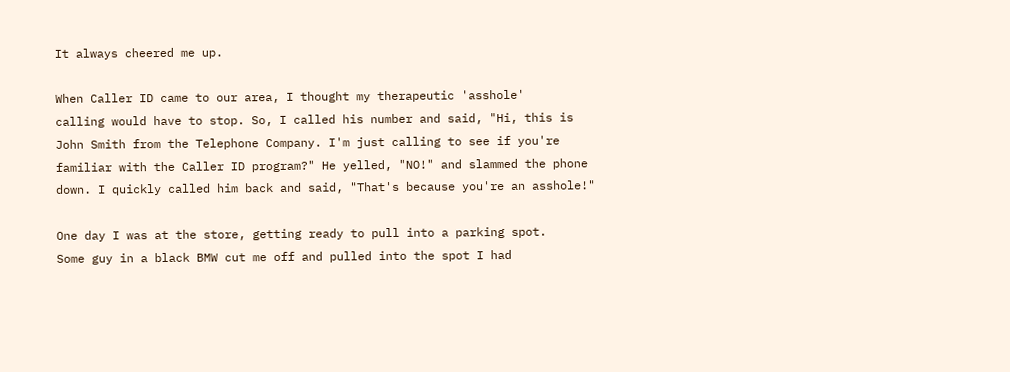It always cheered me up.

When Caller ID came to our area, I thought my therapeutic 'asshole'
calling would have to stop. So, I called his number and said, "Hi, this is John Smith from the Telephone Company. I'm just calling to see if you're familiar with the Caller ID program?" He yelled, "NO!" and slammed the phone down. I quickly called him back and said, "That's because you're an asshole!"

One day I was at the store, getting ready to pull into a parking spot.
Some guy in a black BMW cut me off and pulled into the spot I had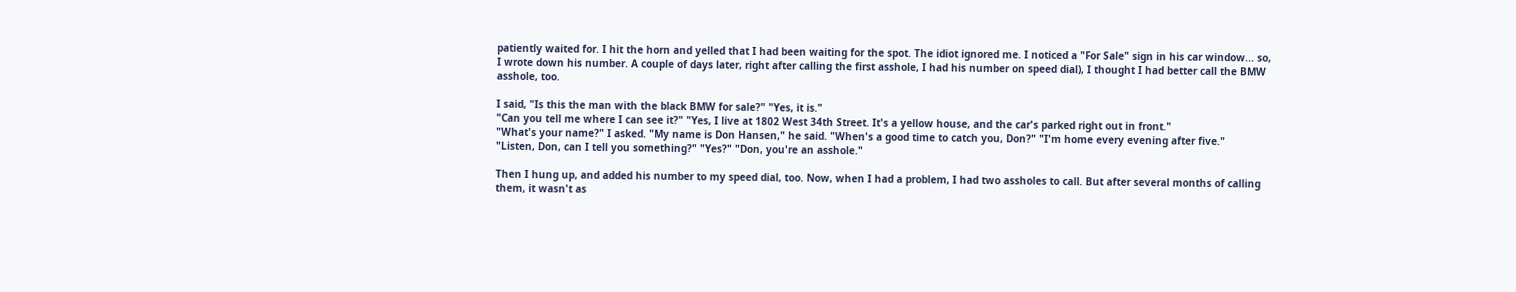patiently waited for. I hit the horn and yelled that I had been waiting for the spot. The idiot ignored me. I noticed a "For Sale" sign in his car window... so, I wrote down his number. A couple of days later, right after calling the first asshole, I had his number on speed dial), I thought I had better call the BMW asshole, too.

I said, "Is this the man with the black BMW for sale?" "Yes, it is."
"Can you tell me where I can see it?" "Yes, I live at 1802 West 34th Street. It's a yellow house, and the car's parked right out in front."
"What's your name?" I asked. "My name is Don Hansen," he said. "When's a good time to catch you, Don?" "I'm home every evening after five."
"Listen, Don, can I tell you something?" "Yes?" "Don, you're an asshole."

Then I hung up, and added his number to my speed dial, too. Now, when I had a problem, I had two assholes to call. But after several months of calling them, it wasn't as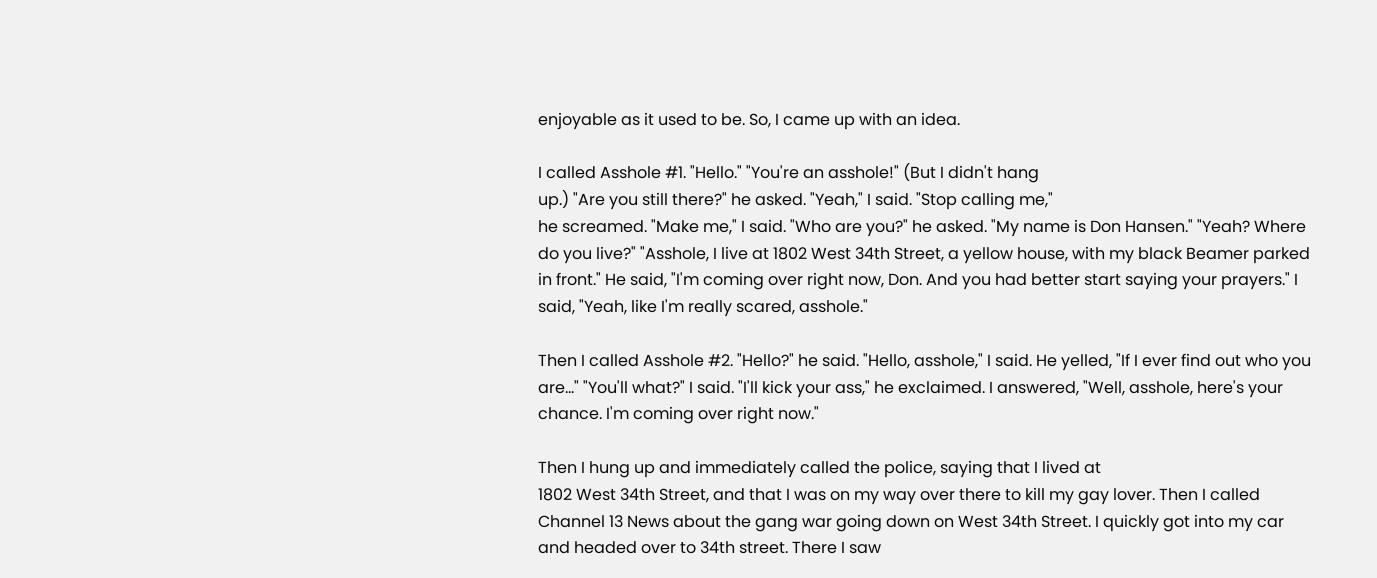enjoyable as it used to be. So, I came up with an idea.

I called Asshole #1. "Hello." "You're an asshole!" (But I didn't hang
up.) "Are you still there?" he asked. "Yeah," I said. "Stop calling me,"
he screamed. "Make me," I said. "Who are you?" he asked. "My name is Don Hansen." "Yeah? Where do you live?" "Asshole, I live at 1802 West 34th Street, a yellow house, with my black Beamer parked in front." He said, "I'm coming over right now, Don. And you had better start saying your prayers." I said, "Yeah, like I'm really scared, asshole."

Then I called Asshole #2. "Hello?" he said. "Hello, asshole," I said. He yelled, "If I ever find out who you are..." "You'll what?" I said. "I'll kick your ass," he exclaimed. I answered, "Well, asshole, here's your chance. I'm coming over right now."

Then I hung up and immediately called the police, saying that I lived at
1802 West 34th Street, and that I was on my way over there to kill my gay lover. Then I called Channel 13 News about the gang war going down on West 34th Street. I quickly got into my car and headed over to 34th street. There I saw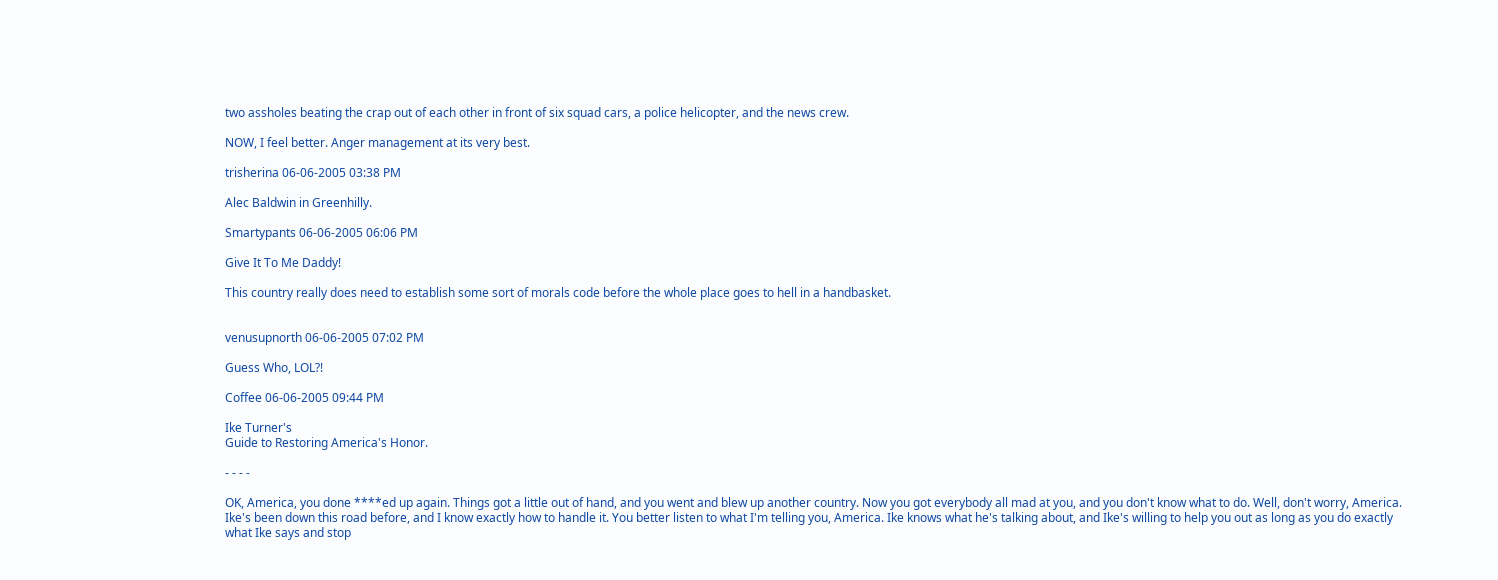two assholes beating the crap out of each other in front of six squad cars, a police helicopter, and the news crew.

NOW, I feel better. Anger management at its very best.

trisherina 06-06-2005 03:38 PM

Alec Baldwin in Greenhilly.

Smartypants 06-06-2005 06:06 PM

Give It To Me Daddy!

This country really does need to establish some sort of morals code before the whole place goes to hell in a handbasket.


venusupnorth 06-06-2005 07:02 PM

Guess Who, LOL?!

Coffee 06-06-2005 09:44 PM

Ike Turner's
Guide to Restoring America's Honor.

- - - -

OK, America, you done ****ed up again. Things got a little out of hand, and you went and blew up another country. Now you got everybody all mad at you, and you don't know what to do. Well, don't worry, America. Ike's been down this road before, and I know exactly how to handle it. You better listen to what I'm telling you, America. Ike knows what he's talking about, and Ike's willing to help you out as long as you do exactly what Ike says and stop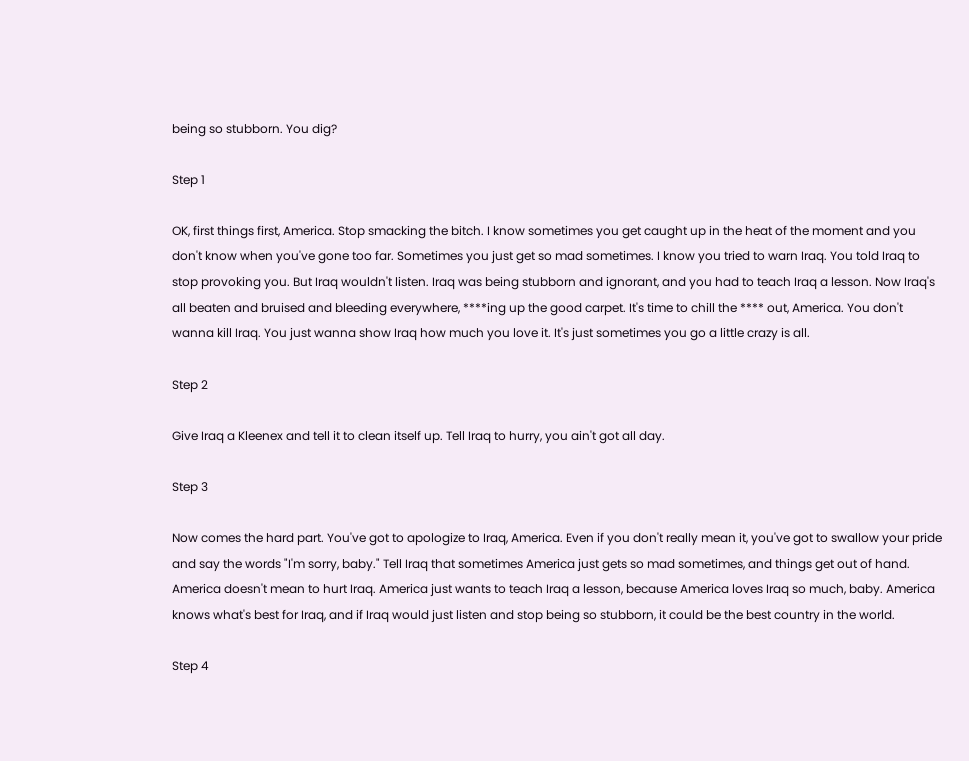being so stubborn. You dig?

Step 1

OK, first things first, America. Stop smacking the bitch. I know sometimes you get caught up in the heat of the moment and you don't know when you've gone too far. Sometimes you just get so mad sometimes. I know you tried to warn Iraq. You told Iraq to stop provoking you. But Iraq wouldn't listen. Iraq was being stubborn and ignorant, and you had to teach Iraq a lesson. Now Iraq's all beaten and bruised and bleeding everywhere, ****ing up the good carpet. It's time to chill the **** out, America. You don't wanna kill Iraq. You just wanna show Iraq how much you love it. It's just sometimes you go a little crazy is all.

Step 2

Give Iraq a Kleenex and tell it to clean itself up. Tell Iraq to hurry, you ain't got all day.

Step 3

Now comes the hard part. You've got to apologize to Iraq, America. Even if you don't really mean it, you've got to swallow your pride and say the words "I'm sorry, baby." Tell Iraq that sometimes America just gets so mad sometimes, and things get out of hand. America doesn't mean to hurt Iraq. America just wants to teach Iraq a lesson, because America loves Iraq so much, baby. America knows what's best for Iraq, and if Iraq would just listen and stop being so stubborn, it could be the best country in the world.

Step 4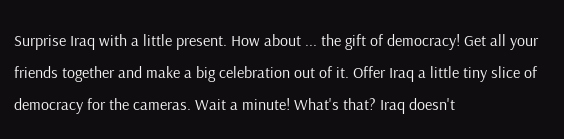Surprise Iraq with a little present. How about ... the gift of democracy! Get all your friends together and make a big celebration out of it. Offer Iraq a little tiny slice of democracy for the cameras. Wait a minute! What's that? Iraq doesn't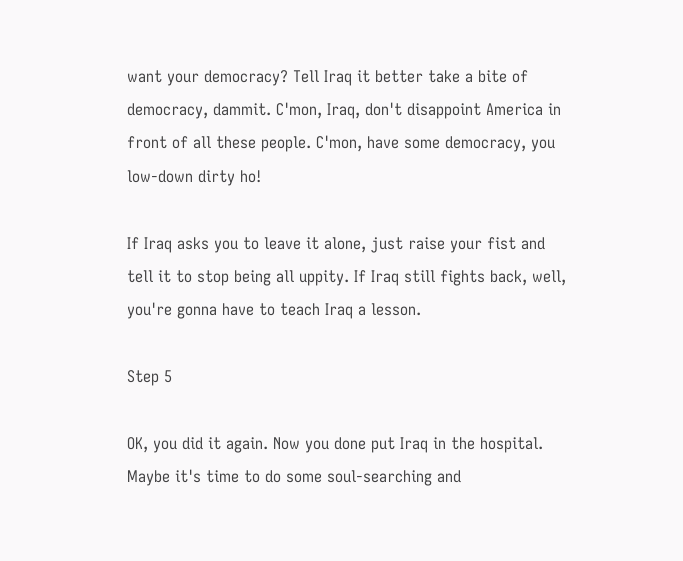want your democracy? Tell Iraq it better take a bite of democracy, dammit. C'mon, Iraq, don't disappoint America in front of all these people. C'mon, have some democracy, you low-down dirty ho!

If Iraq asks you to leave it alone, just raise your fist and tell it to stop being all uppity. If Iraq still fights back, well, you're gonna have to teach Iraq a lesson.

Step 5

OK, you did it again. Now you done put Iraq in the hospital. Maybe it's time to do some soul-searching and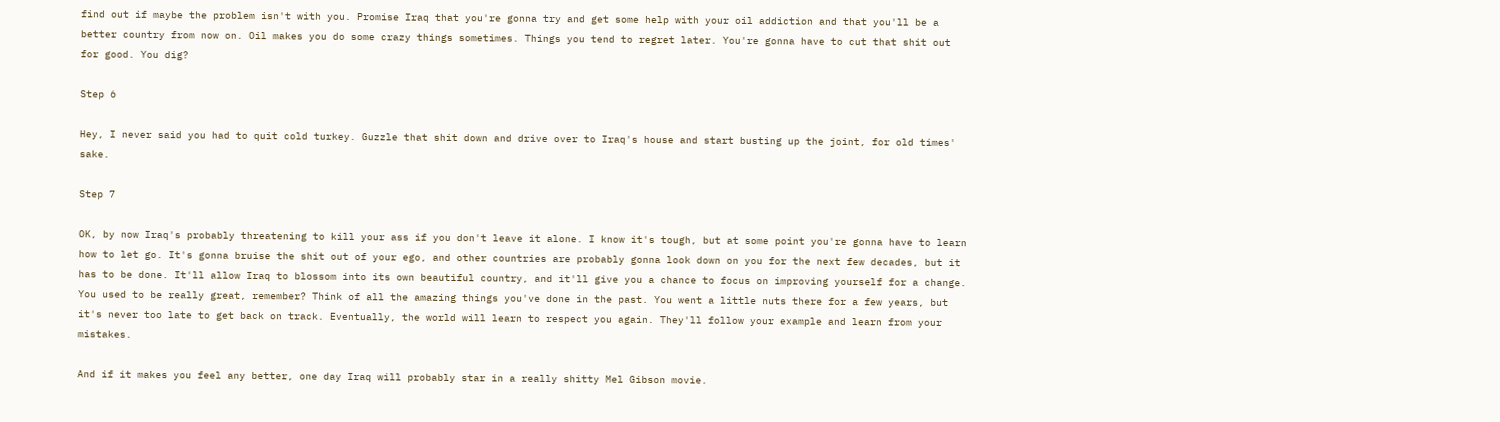find out if maybe the problem isn't with you. Promise Iraq that you're gonna try and get some help with your oil addiction and that you'll be a better country from now on. Oil makes you do some crazy things sometimes. Things you tend to regret later. You're gonna have to cut that shit out for good. You dig?

Step 6

Hey, I never said you had to quit cold turkey. Guzzle that shit down and drive over to Iraq's house and start busting up the joint, for old times' sake.

Step 7

OK, by now Iraq's probably threatening to kill your ass if you don't leave it alone. I know it's tough, but at some point you're gonna have to learn how to let go. It's gonna bruise the shit out of your ego, and other countries are probably gonna look down on you for the next few decades, but it has to be done. It'll allow Iraq to blossom into its own beautiful country, and it'll give you a chance to focus on improving yourself for a change. You used to be really great, remember? Think of all the amazing things you've done in the past. You went a little nuts there for a few years, but it's never too late to get back on track. Eventually, the world will learn to respect you again. They'll follow your example and learn from your mistakes.

And if it makes you feel any better, one day Iraq will probably star in a really shitty Mel Gibson movie.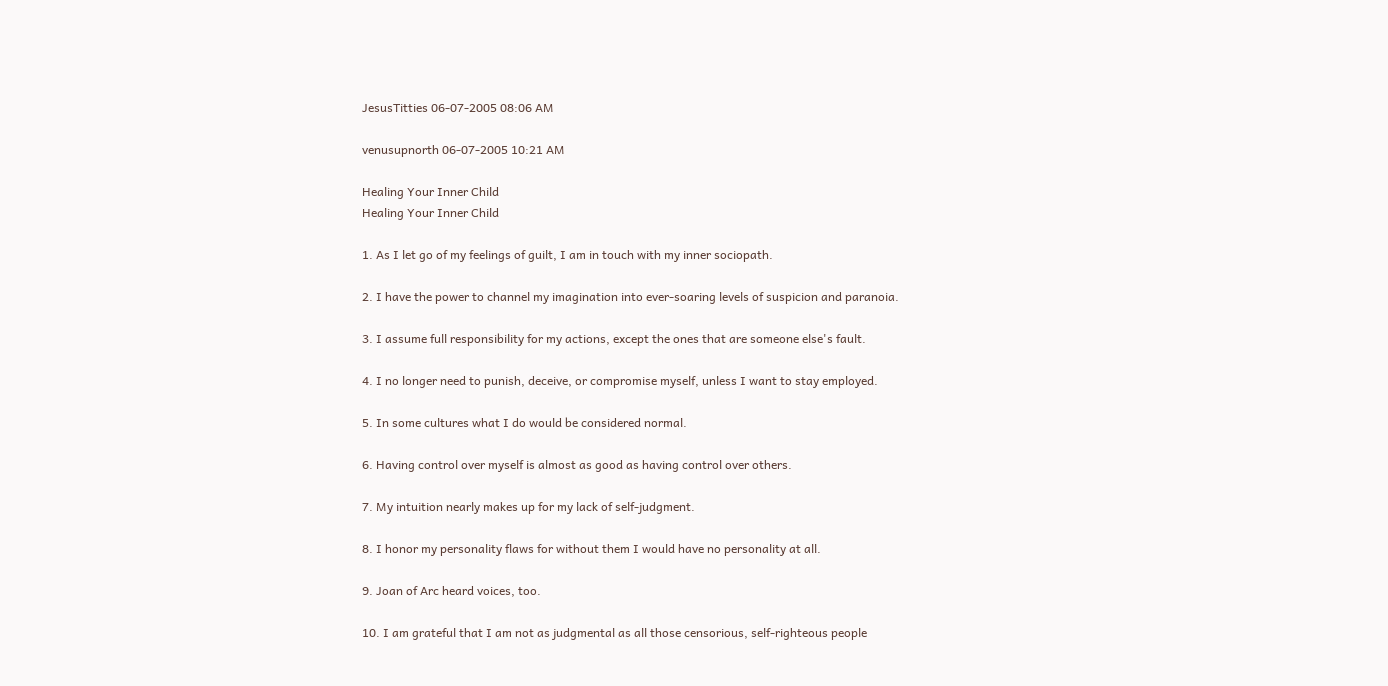JesusTitties 06-07-2005 08:06 AM

venusupnorth 06-07-2005 10:21 AM

Healing Your Inner Child
Healing Your Inner Child

1. As I let go of my feelings of guilt, I am in touch with my inner sociopath.

2. I have the power to channel my imagination into ever-soaring levels of suspicion and paranoia.

3. I assume full responsibility for my actions, except the ones that are someone else's fault.

4. I no longer need to punish, deceive, or compromise myself, unless I want to stay employed.

5. In some cultures what I do would be considered normal.

6. Having control over myself is almost as good as having control over others.

7. My intuition nearly makes up for my lack of self-judgment.

8. I honor my personality flaws for without them I would have no personality at all.

9. Joan of Arc heard voices, too.

10. I am grateful that I am not as judgmental as all those censorious, self-righteous people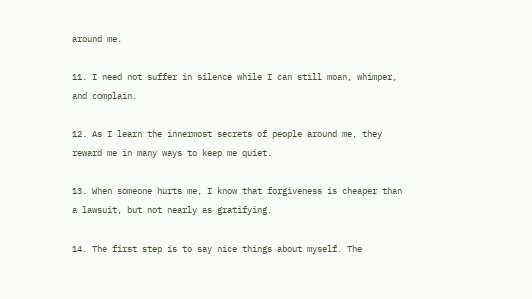around me.

11. I need not suffer in silence while I can still moan, whimper, and complain.

12. As I learn the innermost secrets of people around me, they reward me in many ways to keep me quiet.

13. When someone hurts me, I know that forgiveness is cheaper than a lawsuit, but not nearly as gratifying.

14. The first step is to say nice things about myself. The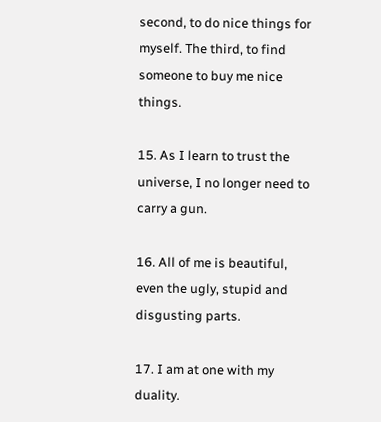second, to do nice things for myself. The third, to find someone to buy me nice things.

15. As I learn to trust the universe, I no longer need to carry a gun.

16. All of me is beautiful, even the ugly, stupid and disgusting parts.

17. I am at one with my duality.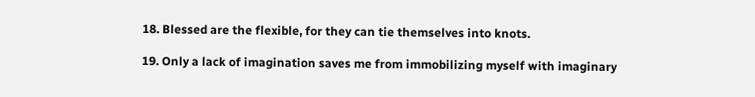18. Blessed are the flexible, for they can tie themselves into knots.

19. Only a lack of imagination saves me from immobilizing myself with imaginary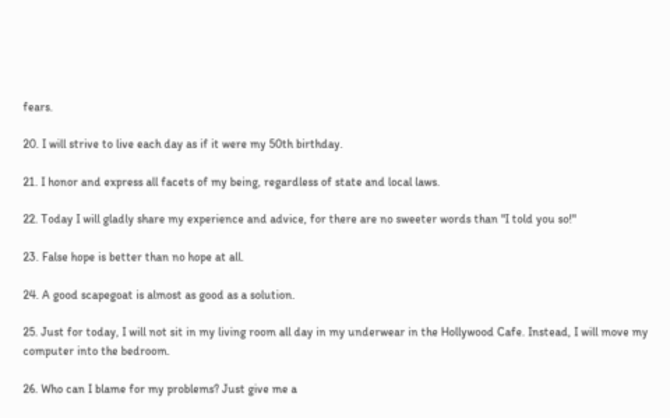fears.

20. I will strive to live each day as if it were my 50th birthday.

21. I honor and express all facets of my being, regardless of state and local laws.

22. Today I will gladly share my experience and advice, for there are no sweeter words than "I told you so!"

23. False hope is better than no hope at all.

24. A good scapegoat is almost as good as a solution.

25. Just for today, I will not sit in my living room all day in my underwear in the Hollywood Cafe. Instead, I will move my computer into the bedroom.

26. Who can I blame for my problems? Just give me a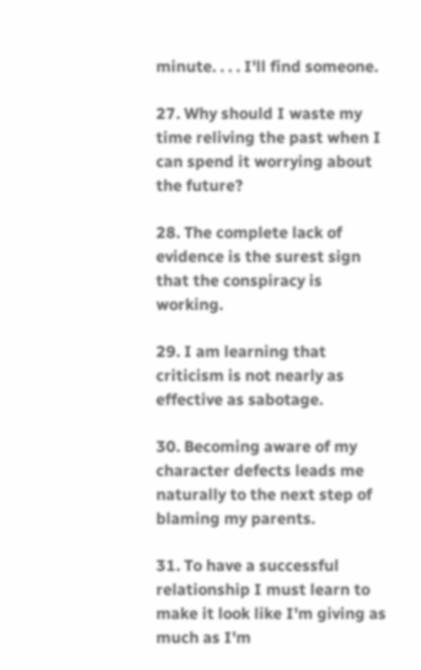minute. . . . I'll find someone.

27. Why should I waste my time reliving the past when I can spend it worrying about the future?

28. The complete lack of evidence is the surest sign that the conspiracy is working.

29. I am learning that criticism is not nearly as effective as sabotage.

30. Becoming aware of my character defects leads me naturally to the next step of blaming my parents.

31. To have a successful relationship I must learn to make it look like I'm giving as much as I'm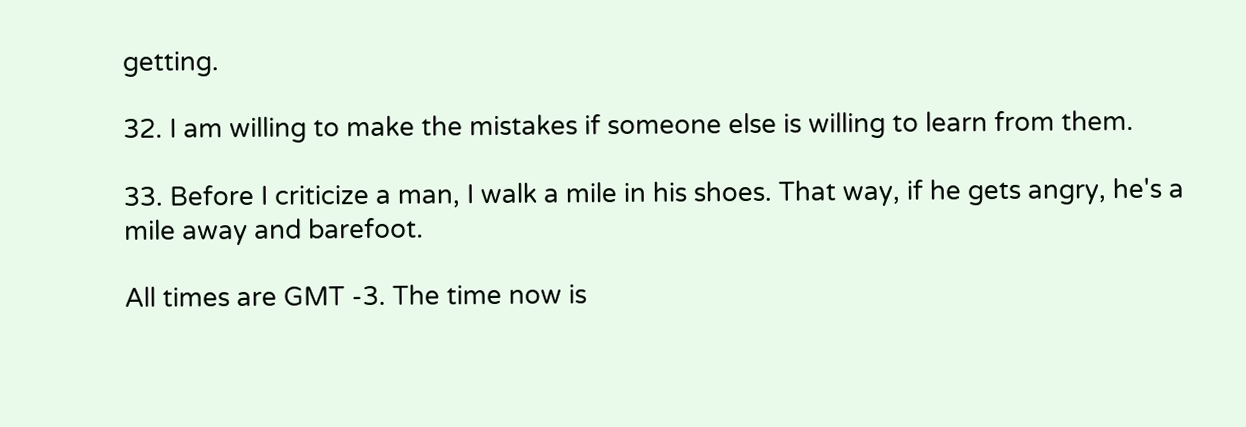getting.

32. I am willing to make the mistakes if someone else is willing to learn from them.

33. Before I criticize a man, I walk a mile in his shoes. That way, if he gets angry, he's a mile away and barefoot.

All times are GMT -3. The time now is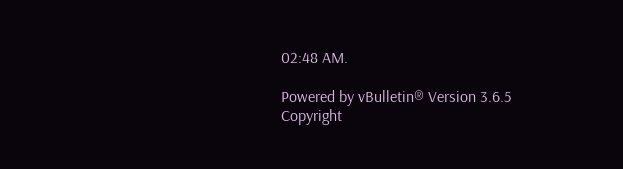02:48 AM.

Powered by vBulletin® Version 3.6.5
Copyright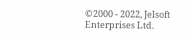©2000 - 2022, Jelsoft Enterprises Ltd.